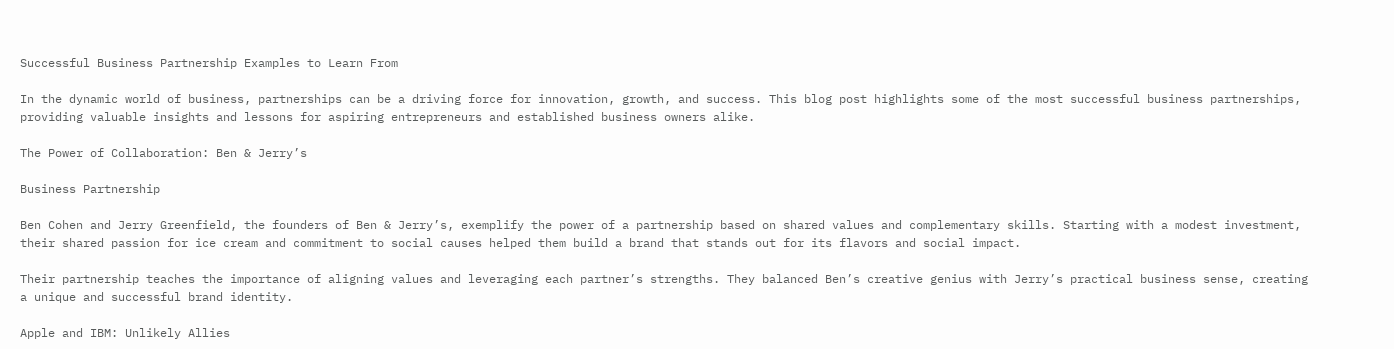Successful Business Partnership Examples to Learn From

In the dynamic world of business, partnerships can be a driving force for innovation, growth, and success. This blog post highlights some of the most successful business partnerships, providing valuable insights and lessons for aspiring entrepreneurs and established business owners alike.

The Power of Collaboration: Ben & Jerry’s

Business Partnership

Ben Cohen and Jerry Greenfield, the founders of Ben & Jerry’s, exemplify the power of a partnership based on shared values and complementary skills. Starting with a modest investment, their shared passion for ice cream and commitment to social causes helped them build a brand that stands out for its flavors and social impact.

Their partnership teaches the importance of aligning values and leveraging each partner’s strengths. They balanced Ben’s creative genius with Jerry’s practical business sense, creating a unique and successful brand identity.

Apple and IBM: Unlikely Allies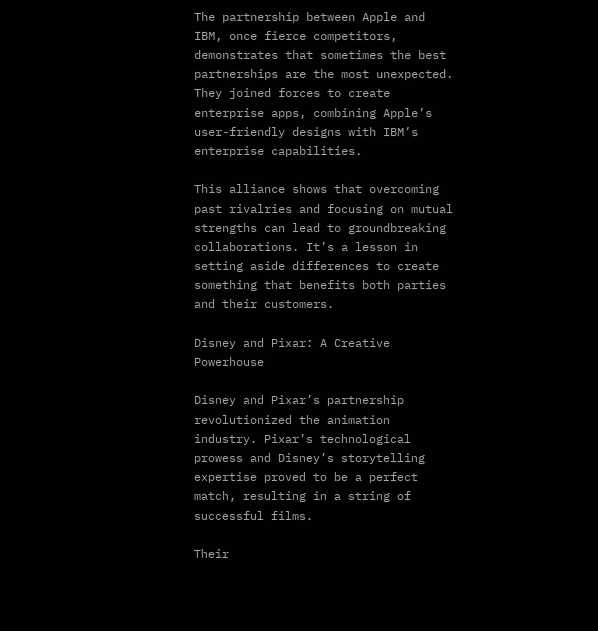The partnership between Apple and IBM, once fierce competitors, demonstrates that sometimes the best partnerships are the most unexpected. They joined forces to create enterprise apps, combining Apple’s user-friendly designs with IBM’s enterprise capabilities.

This alliance shows that overcoming past rivalries and focusing on mutual strengths can lead to groundbreaking collaborations. It’s a lesson in setting aside differences to create something that benefits both parties and their customers.

Disney and Pixar: A Creative Powerhouse

Disney and Pixar’s partnership revolutionized the animation industry. Pixar’s technological prowess and Disney’s storytelling expertise proved to be a perfect match, resulting in a string of successful films.

Their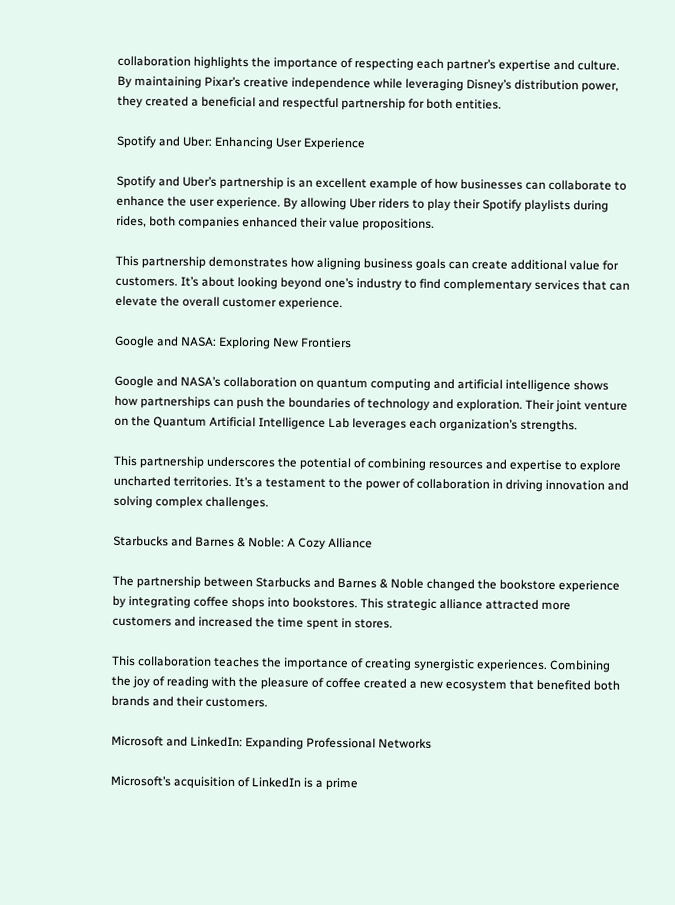collaboration highlights the importance of respecting each partner’s expertise and culture. By maintaining Pixar’s creative independence while leveraging Disney’s distribution power, they created a beneficial and respectful partnership for both entities.

Spotify and Uber: Enhancing User Experience

Spotify and Uber’s partnership is an excellent example of how businesses can collaborate to enhance the user experience. By allowing Uber riders to play their Spotify playlists during rides, both companies enhanced their value propositions.

This partnership demonstrates how aligning business goals can create additional value for customers. It’s about looking beyond one’s industry to find complementary services that can elevate the overall customer experience.

Google and NASA: Exploring New Frontiers

Google and NASA’s collaboration on quantum computing and artificial intelligence shows how partnerships can push the boundaries of technology and exploration. Their joint venture on the Quantum Artificial Intelligence Lab leverages each organization’s strengths.

This partnership underscores the potential of combining resources and expertise to explore uncharted territories. It’s a testament to the power of collaboration in driving innovation and solving complex challenges.

Starbucks and Barnes & Noble: A Cozy Alliance

The partnership between Starbucks and Barnes & Noble changed the bookstore experience by integrating coffee shops into bookstores. This strategic alliance attracted more customers and increased the time spent in stores.

This collaboration teaches the importance of creating synergistic experiences. Combining the joy of reading with the pleasure of coffee created a new ecosystem that benefited both brands and their customers.

Microsoft and LinkedIn: Expanding Professional Networks

Microsoft’s acquisition of LinkedIn is a prime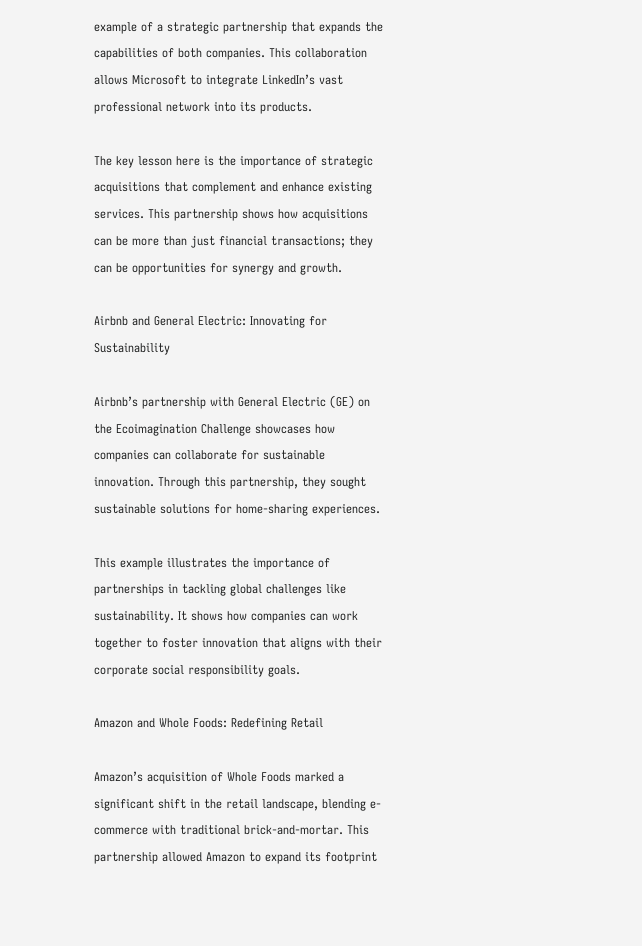example of a strategic partnership that expands the capabilities of both companies. This collaboration allows Microsoft to integrate LinkedIn’s vast professional network into its products.

The key lesson here is the importance of strategic acquisitions that complement and enhance existing services. This partnership shows how acquisitions can be more than just financial transactions; they can be opportunities for synergy and growth.

Airbnb and General Electric: Innovating for Sustainability

Airbnb’s partnership with General Electric (GE) on the Ecoimagination Challenge showcases how companies can collaborate for sustainable innovation. Through this partnership, they sought sustainable solutions for home-sharing experiences.

This example illustrates the importance of partnerships in tackling global challenges like sustainability. It shows how companies can work together to foster innovation that aligns with their corporate social responsibility goals.

Amazon and Whole Foods: Redefining Retail

Amazon’s acquisition of Whole Foods marked a significant shift in the retail landscape, blending e-commerce with traditional brick-and-mortar. This partnership allowed Amazon to expand its footprint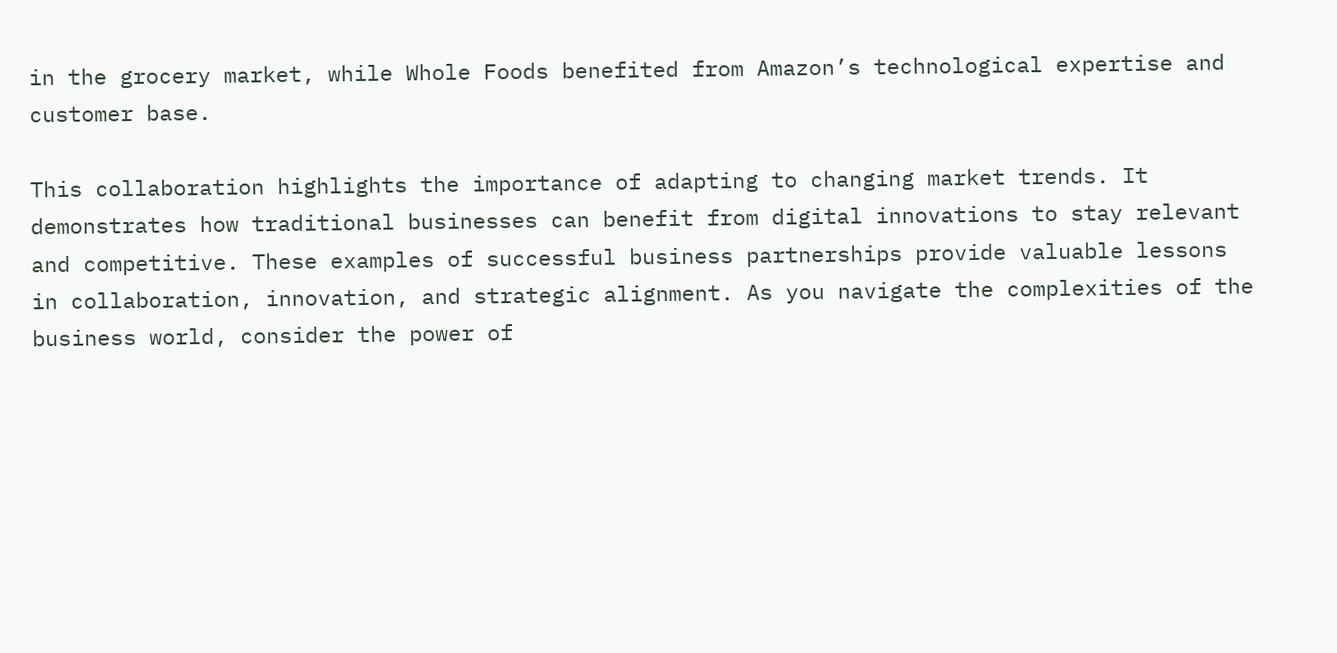in the grocery market, while Whole Foods benefited from Amazon’s technological expertise and customer base.

This collaboration highlights the importance of adapting to changing market trends. It demonstrates how traditional businesses can benefit from digital innovations to stay relevant and competitive. These examples of successful business partnerships provide valuable lessons in collaboration, innovation, and strategic alignment. As you navigate the complexities of the business world, consider the power of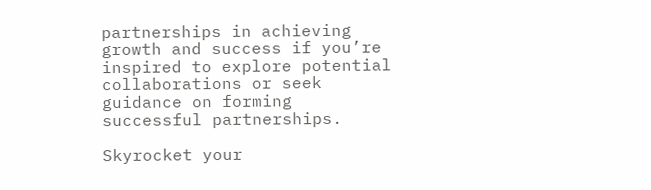partnerships in achieving growth and success if you’re inspired to explore potential collaborations or seek guidance on forming successful partnerships.

Skyrocket your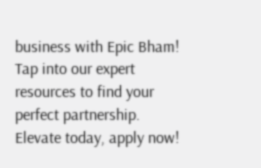business with Epic Bham! Tap into our expert resources to find your perfect partnership. Elevate today, apply now!